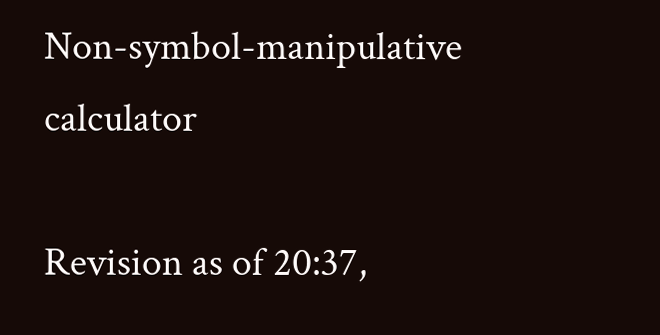Non-symbol-manipulative calculator

Revision as of 20:37,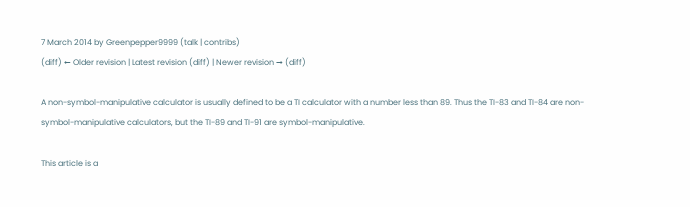7 March 2014 by Greenpepper9999 (talk | contribs)
(diff) ← Older revision | Latest revision (diff) | Newer revision → (diff)

A non-symbol-manipulative calculator is usually defined to be a TI calculator with a number less than 89. Thus the TI-83 and TI-84 are non-symbol-manipulative calculators, but the TI-89 and TI-91 are symbol-manipulative.

This article is a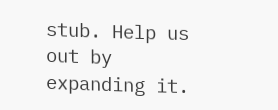stub. Help us out by expanding it.